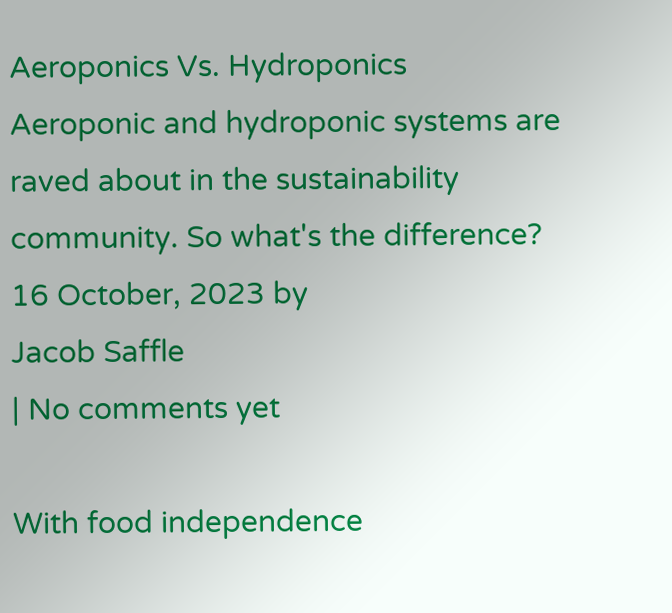Aeroponics Vs. Hydroponics
Aeroponic and hydroponic systems are raved about in the sustainability community. So what's the difference?
16 October, 2023 by
Jacob Saffle
| No comments yet

With food independence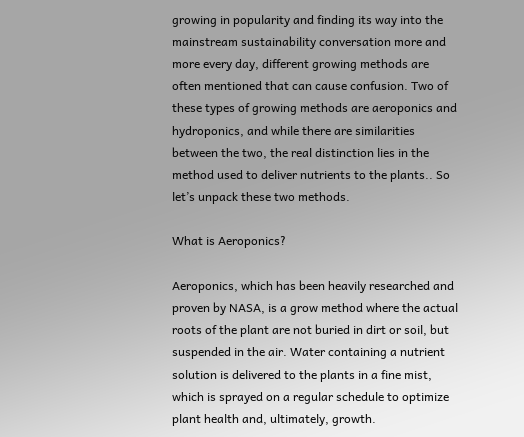growing in popularity and finding its way into the mainstream sustainability conversation more and more every day, different growing methods are often mentioned that can cause confusion. Two of these types of growing methods are aeroponics and hydroponics, and while there are similarities between the two, the real distinction lies in the method used to deliver nutrients to the plants.. So let’s unpack these two methods.

What is Aeroponics?

Aeroponics, which has been heavily researched and proven by NASA, is a grow method where the actual roots of the plant are not buried in dirt or soil, but suspended in the air. Water containing a nutrient solution is delivered to the plants in a fine mist, which is sprayed on a regular schedule to optimize plant health and, ultimately, growth.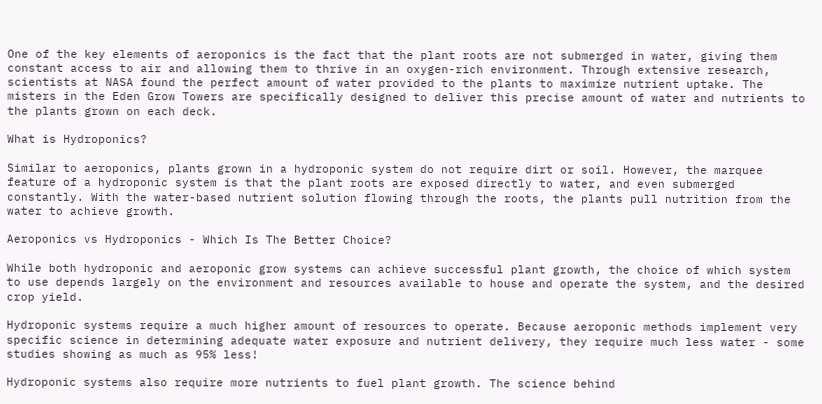One of the key elements of aeroponics is the fact that the plant roots are not submerged in water, giving them constant access to air and allowing them to thrive in an oxygen-rich environment. Through extensive research, scientists at NASA found the perfect amount of water provided to the plants to maximize nutrient uptake. The misters in the Eden Grow Towers are specifically designed to deliver this precise amount of water and nutrients to the plants grown on each deck.

What is Hydroponics?

Similar to aeroponics, plants grown in a hydroponic system do not require dirt or soil. However, the marquee feature of a hydroponic system is that the plant roots are exposed directly to water, and even submerged constantly. With the water-based nutrient solution flowing through the roots, the plants pull nutrition from the water to achieve growth.

Aeroponics vs Hydroponics - Which Is The Better Choice?

While both hydroponic and aeroponic grow systems can achieve successful plant growth, the choice of which system to use depends largely on the environment and resources available to house and operate the system, and the desired crop yield.

Hydroponic systems require a much higher amount of resources to operate. Because aeroponic methods implement very specific science in determining adequate water exposure and nutrient delivery, they require much less water - some studies showing as much as 95% less!

Hydroponic systems also require more nutrients to fuel plant growth. The science behind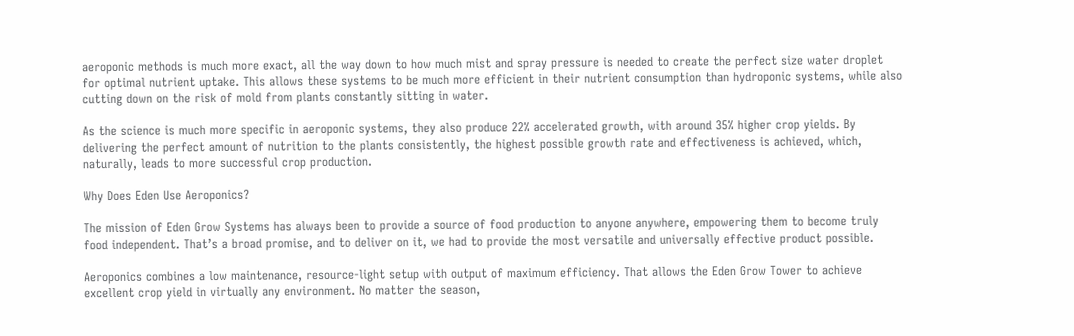aeroponic methods is much more exact, all the way down to how much mist and spray pressure is needed to create the perfect size water droplet for optimal nutrient uptake. This allows these systems to be much more efficient in their nutrient consumption than hydroponic systems, while also cutting down on the risk of mold from plants constantly sitting in water.

As the science is much more specific in aeroponic systems, they also produce 22% accelerated growth, with around 35% higher crop yields. By delivering the perfect amount of nutrition to the plants consistently, the highest possible growth rate and effectiveness is achieved, which, naturally, leads to more successful crop production.

Why Does Eden Use Aeroponics?

The mission of Eden Grow Systems has always been to provide a source of food production to anyone anywhere, empowering them to become truly food independent. That’s a broad promise, and to deliver on it, we had to provide the most versatile and universally effective product possible.

Aeroponics combines a low maintenance, resource-light setup with output of maximum efficiency. That allows the Eden Grow Tower to achieve excellent crop yield in virtually any environment. No matter the season,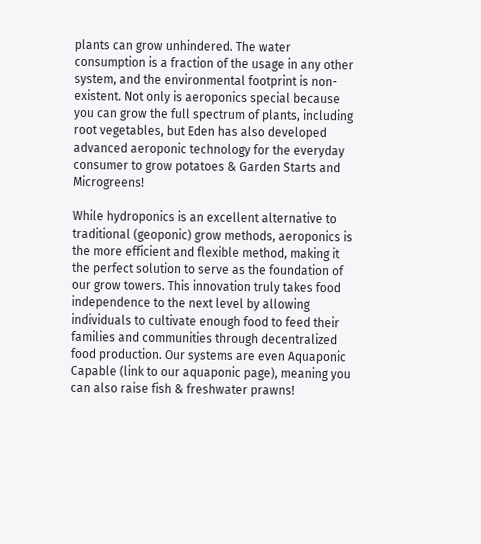plants can grow unhindered. The water consumption is a fraction of the usage in any other system, and the environmental footprint is non-existent. Not only is aeroponics special because you can grow the full spectrum of plants, including root vegetables, but Eden has also developed advanced aeroponic technology for the everyday consumer to grow potatoes & Garden Starts and Microgreens!

While hydroponics is an excellent alternative to traditional (geoponic) grow methods, aeroponics is the more efficient and flexible method, making it the perfect solution to serve as the foundation of our grow towers. This innovation truly takes food independence to the next level by allowing individuals to cultivate enough food to feed their families and communities through decentralized food production. Our systems are even Aquaponic Capable (link to our aquaponic page), meaning you can also raise fish & freshwater prawns!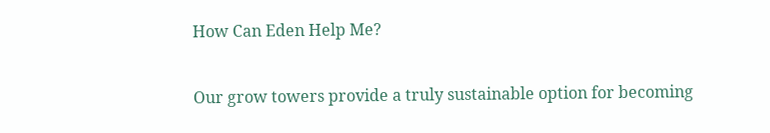How Can Eden Help Me?

Our grow towers provide a truly sustainable option for becoming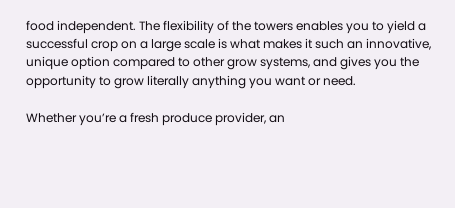food independent. The flexibility of the towers enables you to yield a successful crop on a large scale is what makes it such an innovative, unique option compared to other grow systems, and gives you the opportunity to grow literally anything you want or need.

Whether you’re a fresh produce provider, an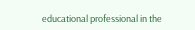educational professional in the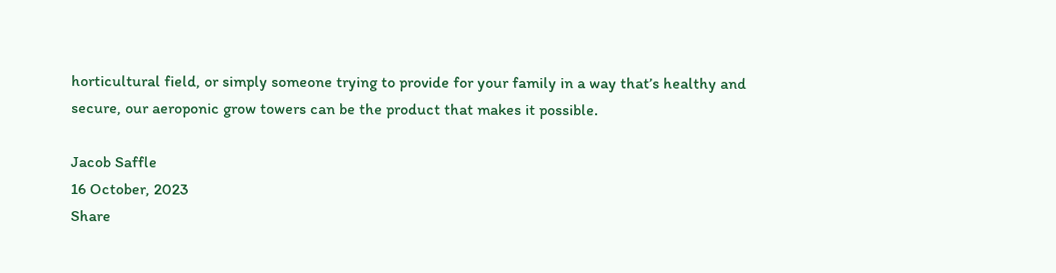horticultural field, or simply someone trying to provide for your family in a way that’s healthy and secure, our aeroponic grow towers can be the product that makes it possible.

Jacob Saffle
16 October, 2023
Share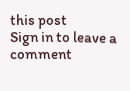this post
Sign in to leave a comment